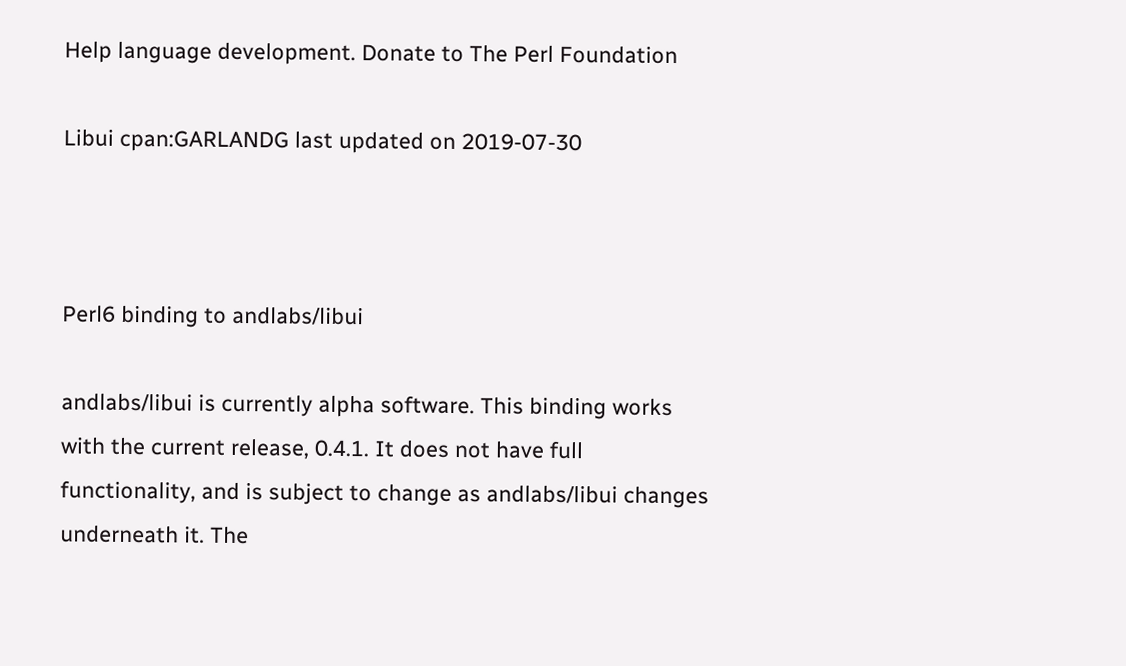Help language development. Donate to The Perl Foundation

Libui cpan:GARLANDG last updated on 2019-07-30



Perl6 binding to andlabs/libui

andlabs/libui is currently alpha software. This binding works with the current release, 0.4.1. It does not have full functionality, and is subject to change as andlabs/libui changes underneath it. The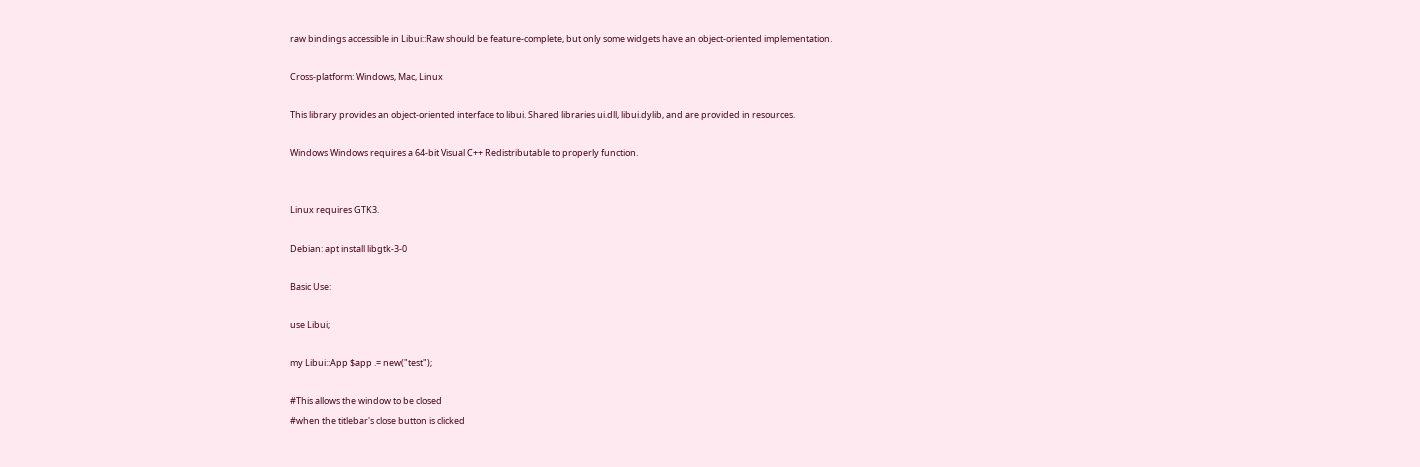raw bindings accessible in Libui::Raw should be feature-complete, but only some widgets have an object-oriented implementation.

Cross-platform: Windows, Mac, Linux

This library provides an object-oriented interface to libui. Shared libraries ui.dll, libui.dylib, and are provided in resources.

Windows Windows requires a 64-bit Visual C++ Redistributable to properly function.


Linux requires GTK3.

Debian: apt install libgtk-3-0

Basic Use:

use Libui;

my Libui::App $app .= new("test");

#This allows the window to be closed
#when the titlebar's close button is clicked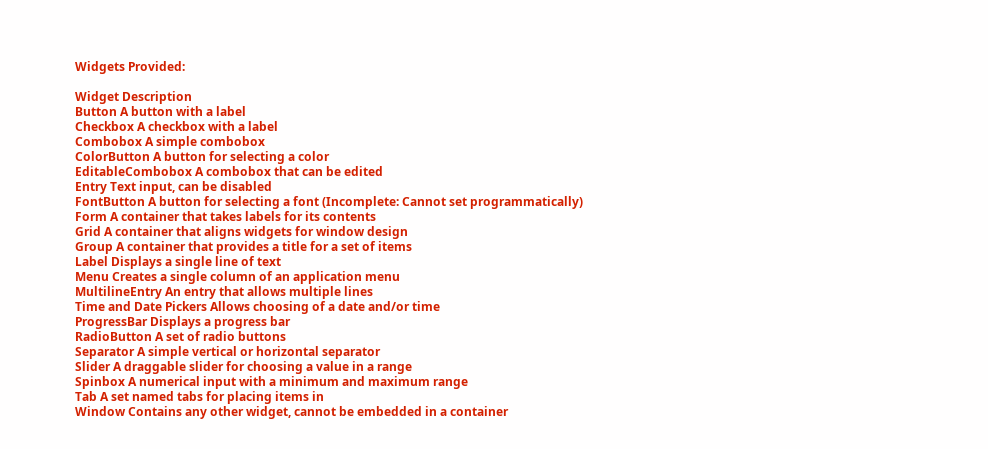Widgets Provided:

Widget Description
Button A button with a label
Checkbox A checkbox with a label
Combobox A simple combobox
ColorButton A button for selecting a color
EditableCombobox A combobox that can be edited
Entry Text input, can be disabled
FontButton A button for selecting a font (Incomplete: Cannot set programmatically)
Form A container that takes labels for its contents
Grid A container that aligns widgets for window design
Group A container that provides a title for a set of items
Label Displays a single line of text
Menu Creates a single column of an application menu
MultilineEntry An entry that allows multiple lines
Time and Date Pickers Allows choosing of a date and/or time
ProgressBar Displays a progress bar
RadioButton A set of radio buttons
Separator A simple vertical or horizontal separator
Slider A draggable slider for choosing a value in a range
Spinbox A numerical input with a minimum and maximum range
Tab A set named tabs for placing items in
Window Contains any other widget, cannot be embedded in a container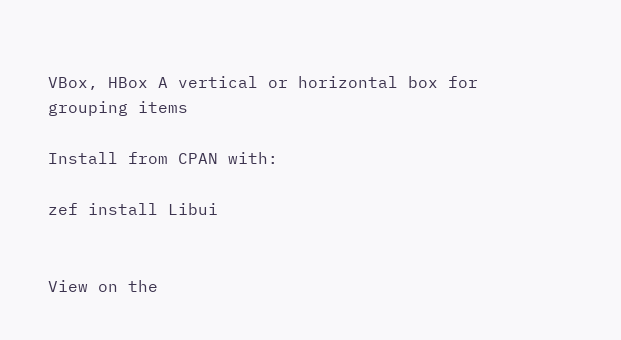VBox, HBox A vertical or horizontal box for grouping items

Install from CPAN with:

zef install Libui


View on the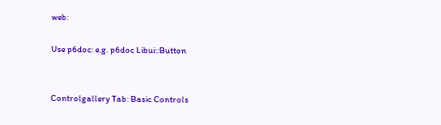web:

Use p6doc: e.g. p6doc Libui::Button


Controlgallery Tab: Basic Controls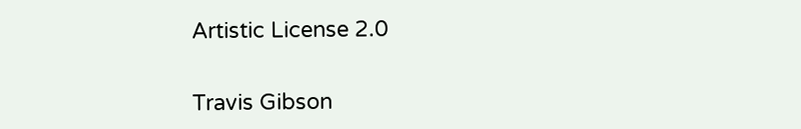Artistic License 2.0


Travis Gibson